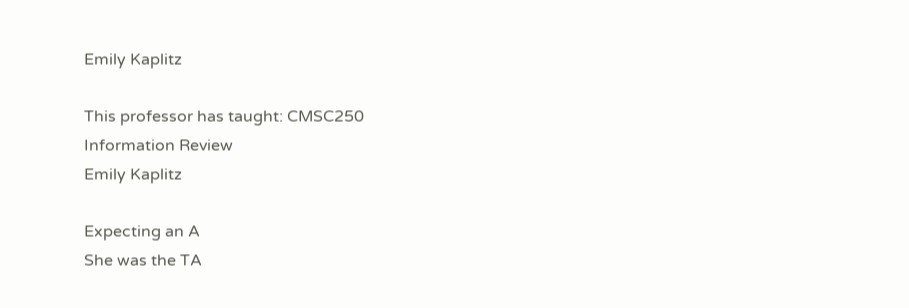Emily Kaplitz

This professor has taught: CMSC250
Information Review
Emily Kaplitz

Expecting an A
She was the TA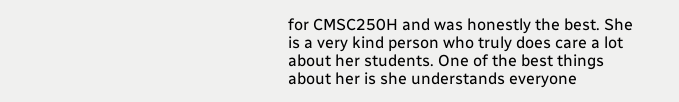for CMSC250H and was honestly the best. She is a very kind person who truly does care a lot about her students. One of the best things about her is she understands everyone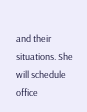and their situations. She will schedule office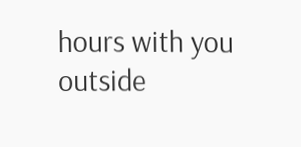hours with you outside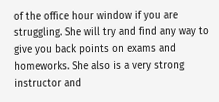of the office hour window if you are struggling. She will try and find any way to give you back points on exams and homeworks. She also is a very strong instructor and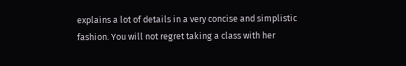explains a lot of details in a very concise and simplistic fashion. You will not regret taking a class with her